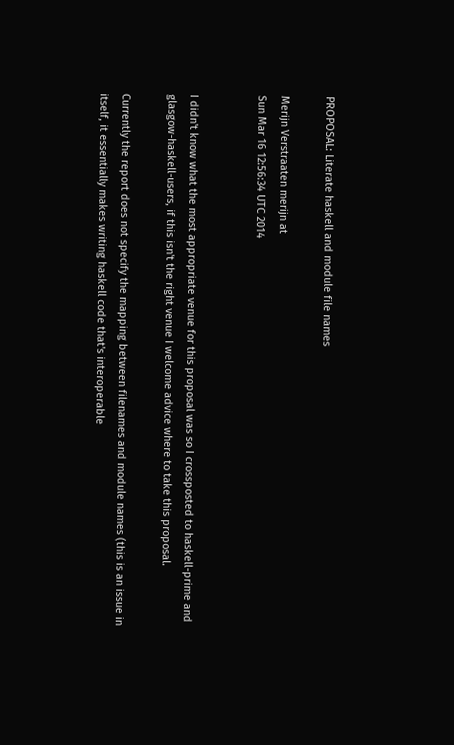PROPOSAL: Literate haskell and module file names

Merijn Verstraaten merijn at
Sun Mar 16 12:56:34 UTC 2014


I didn't know what the most appropriate venue for this proposal was so I crossposted to haskell-prime and glasgow-haskell-users, if this isn't the right venue I welcome advice where to take this proposal.

Currently the report does not specify the mapping between filenames and module names (this is an issue in itself, it essentially makes writing haskell code that's interoperable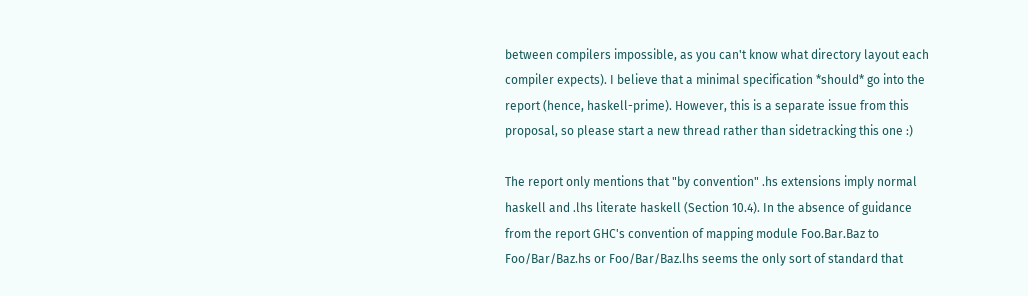between compilers impossible, as you can't know what directory layout each compiler expects). I believe that a minimal specification *should* go into the report (hence, haskell-prime). However, this is a separate issue from this proposal, so please start a new thread rather than sidetracking this one :)

The report only mentions that "by convention" .hs extensions imply normal haskell and .lhs literate haskell (Section 10.4). In the absence of guidance from the report GHC's convention of mapping module Foo.Bar.Baz to Foo/Bar/Baz.hs or Foo/Bar/Baz.lhs seems the only sort of standard that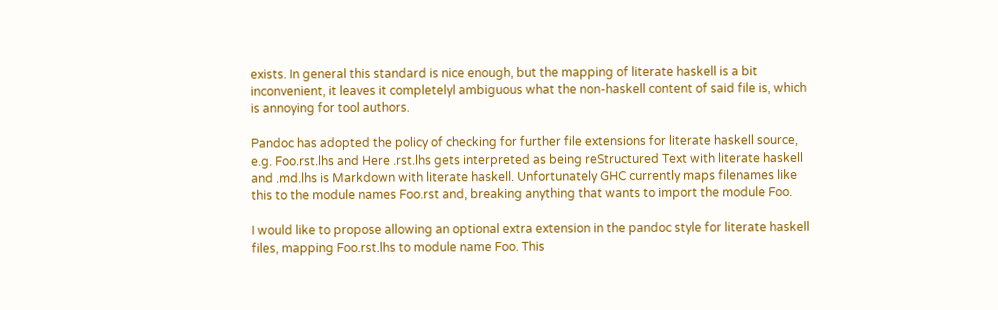exists. In general this standard is nice enough, but the mapping of literate haskell is a bit inconvenient, it leaves it completelyl ambiguous what the non-haskell content of said file is, which is annoying for tool authors.

Pandoc has adopted the policy of checking for further file extensions for literate haskell source, e.g. Foo.rst.lhs and Here .rst.lhs gets interpreted as being reStructured Text with literate haskell and .md.lhs is Markdown with literate haskell. Unfortunately GHC currently maps filenames like this to the module names Foo.rst and, breaking anything that wants to import the module Foo.

I would like to propose allowing an optional extra extension in the pandoc style for literate haskell files, mapping Foo.rst.lhs to module name Foo. This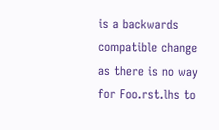is a backwards compatible change as there is no way for Foo.rst.lhs to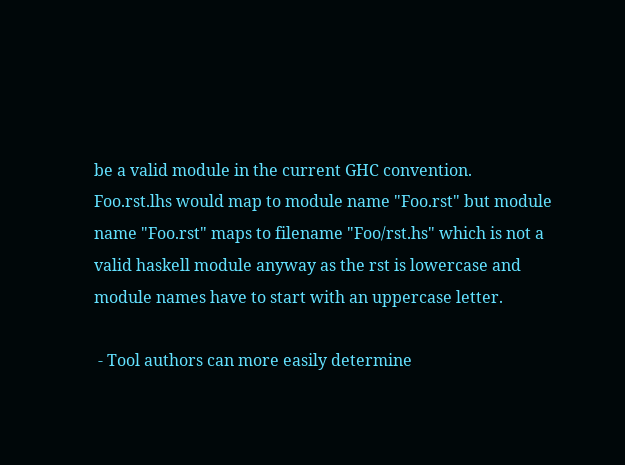be a valid module in the current GHC convention. Foo.rst.lhs would map to module name "Foo.rst" but module name "Foo.rst" maps to filename "Foo/rst.hs" which is not a valid haskell module anyway as the rst is lowercase and module names have to start with an uppercase letter.

 - Tool authors can more easily determine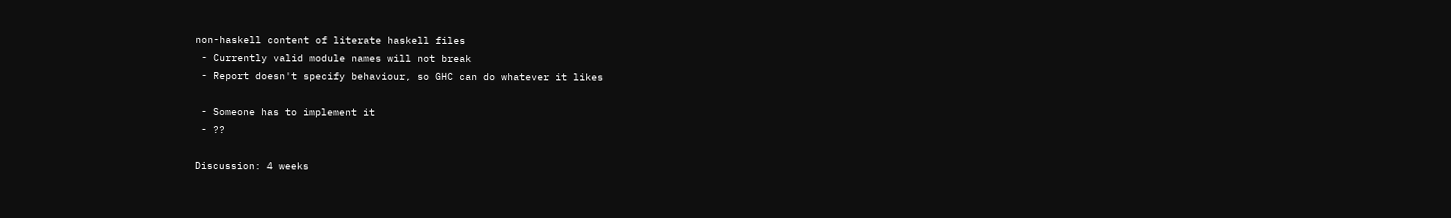non-haskell content of literate haskell files
 - Currently valid module names will not break
 - Report doesn't specify behaviour, so GHC can do whatever it likes

 - Someone has to implement it
 - ??

Discussion: 4 weeks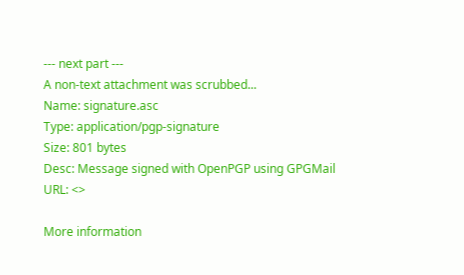--- next part ---
A non-text attachment was scrubbed...
Name: signature.asc
Type: application/pgp-signature
Size: 801 bytes
Desc: Message signed with OpenPGP using GPGMail
URL: <>

More information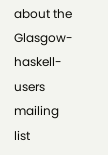about the Glasgow-haskell-users mailing list